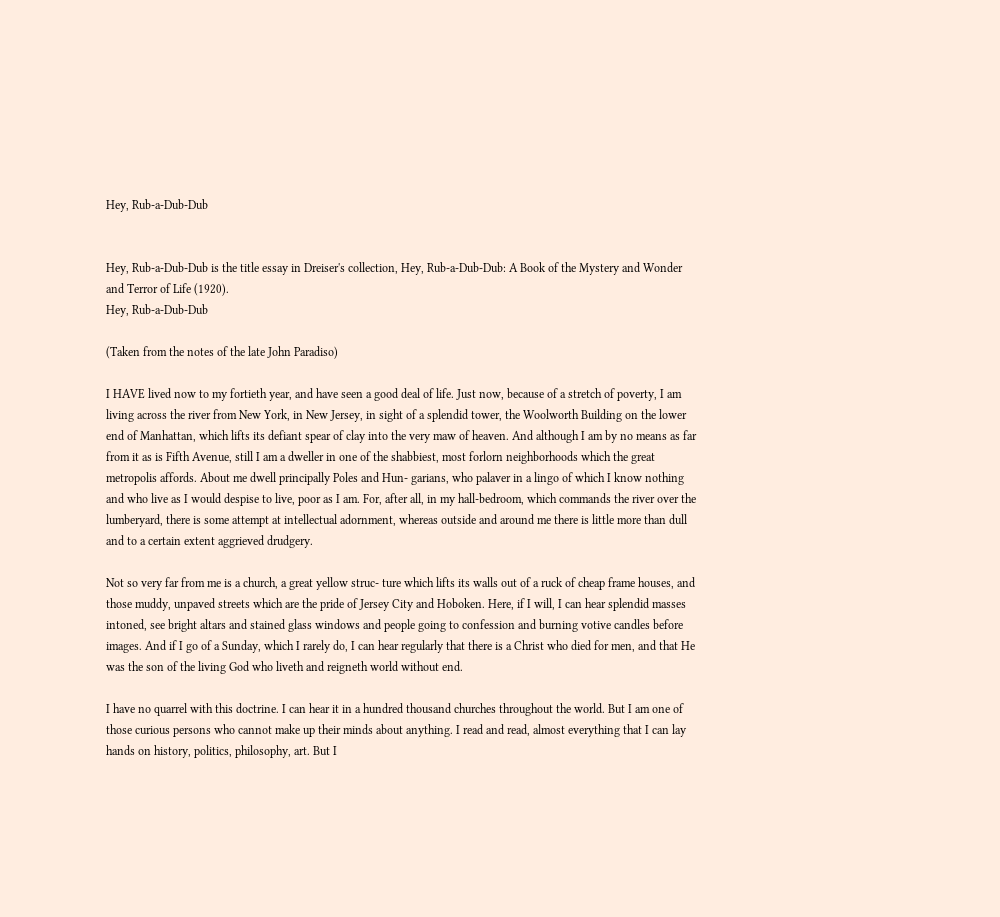Hey, Rub-a-Dub-Dub


Hey, Rub-a-Dub-Dub is the title essay in Dreiser's collection, Hey, Rub-a-Dub-Dub: A Book of the Mystery and Wonder and Terror of Life (1920).
Hey, Rub-a-Dub-Dub

(Taken from the notes of the late John Paradiso)

I HAVE lived now to my fortieth year, and have seen a good deal of life. Just now, because of a stretch of poverty, I am living across the river from New York, in New Jersey, in sight of a splendid tower, the Woolworth Building on the lower end of Manhattan, which lifts its defiant spear of clay into the very maw of heaven. And although I am by no means as far from it as is Fifth Avenue, still I am a dweller in one of the shabbiest, most forlorn neighborhoods which the great metropolis affords. About me dwell principally Poles and Hun- garians, who palaver in a lingo of which I know nothing and who live as I would despise to live, poor as I am. For, after all, in my hall-bedroom, which commands the river over the lumberyard, there is some attempt at intellectual adornment, whereas outside and around me there is little more than dull and to a certain extent aggrieved drudgery.

Not so very far from me is a church, a great yellow struc- ture which lifts its walls out of a ruck of cheap frame houses, and those muddy, unpaved streets which are the pride of Jersey City and Hoboken. Here, if I will, I can hear splendid masses intoned, see bright altars and stained glass windows and people going to confession and burning votive candles before images. And if I go of a Sunday, which I rarely do, I can hear regularly that there is a Christ who died for men, and that He was the son of the living God who liveth and reigneth world without end.

I have no quarrel with this doctrine. I can hear it in a hundred thousand churches throughout the world. But I am one of those curious persons who cannot make up their minds about anything. I read and read, almost everything that I can lay hands on history, politics, philosophy, art. But I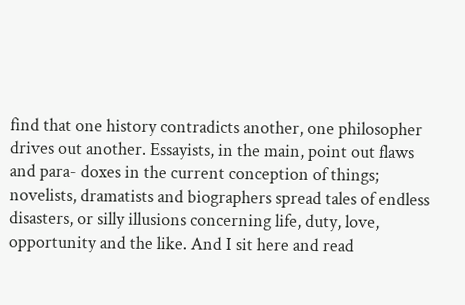find that one history contradicts another, one philosopher drives out another. Essayists, in the main, point out flaws and para- doxes in the current conception of things; novelists, dramatists and biographers spread tales of endless disasters, or silly illusions concerning life, duty, love, opportunity and the like. And I sit here and read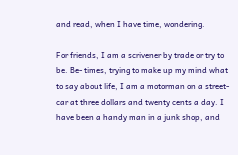and read, when I have time, wondering.

For friends, I am a scrivener by trade or try to be. Be- times, trying to make up my mind what to say about life, I am a motorman on a street-car at three dollars and twenty cents a day. I have been a handy man in a junk shop, and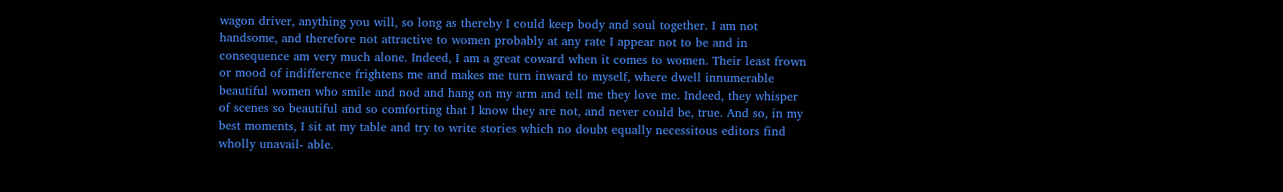wagon driver, anything you will, so long as thereby I could keep body and soul together. I am not handsome, and therefore not attractive to women probably at any rate I appear not to be and in consequence am very much alone. Indeed, I am a great coward when it comes to women. Their least frown or mood of indifference frightens me and makes me turn inward to myself, where dwell innumerable beautiful women who smile and nod and hang on my arm and tell me they love me. Indeed, they whisper of scenes so beautiful and so comforting that I know they are not, and never could be, true. And so, in my best moments, I sit at my table and try to write stories which no doubt equally necessitous editors find wholly unavail- able.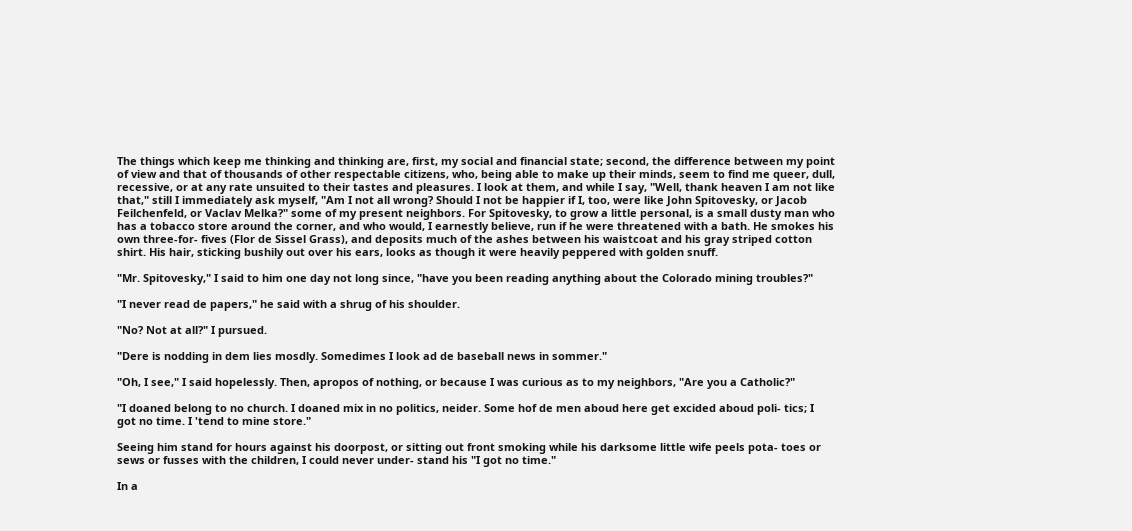The things which keep me thinking and thinking are, first, my social and financial state; second, the difference between my point of view and that of thousands of other respectable citizens, who, being able to make up their minds, seem to find me queer, dull, recessive, or at any rate unsuited to their tastes and pleasures. I look at them, and while I say, "Well, thank heaven I am not like that," still I immediately ask myself, "Am I not all wrong? Should I not be happier if I, too, were like John Spitovesky, or Jacob Feilchenfeld, or Vaclav Melka?" some of my present neighbors. For Spitovesky, to grow a little personal, is a small dusty man who has a tobacco store around the corner, and who would, I earnestly believe, run if he were threatened with a bath. He smokes his own three-for- fives (Flor de Sissel Grass), and deposits much of the ashes between his waistcoat and his gray striped cotton shirt. His hair, sticking bushily out over his ears, looks as though it were heavily peppered with golden snuff.

"Mr. Spitovesky," I said to him one day not long since, "have you been reading anything about the Colorado mining troubles?"

"I never read de papers," he said with a shrug of his shoulder.

"No? Not at all?" I pursued.

"Dere is nodding in dem lies mosdly. Somedimes I look ad de baseball news in sommer."

"Oh, I see," I said hopelessly. Then, apropos of nothing, or because I was curious as to my neighbors, "Are you a Catholic?"

"I doaned belong to no church. I doaned mix in no politics, neider. Some hof de men aboud here get excided aboud poli- tics; I got no time. I 'tend to mine store."

Seeing him stand for hours against his doorpost, or sitting out front smoking while his darksome little wife peels pota- toes or sews or fusses with the children, I could never under- stand his "I got no time."

In a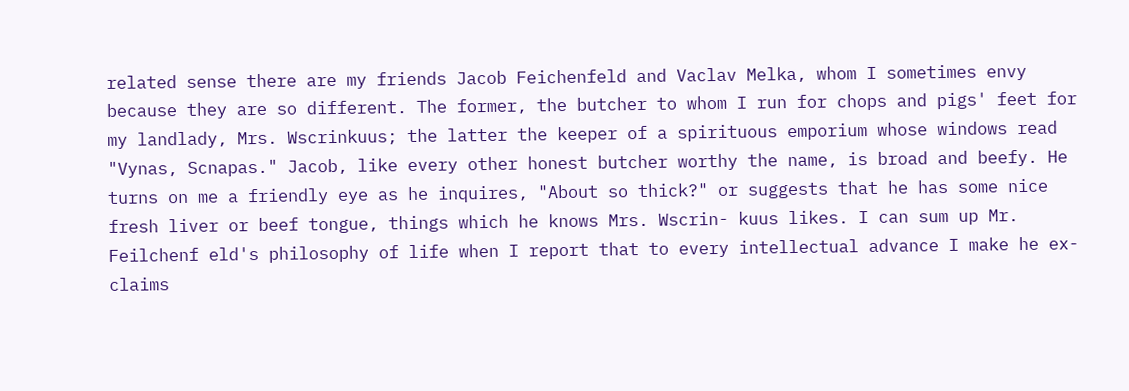related sense there are my friends Jacob Feichenfeld and Vaclav Melka, whom I sometimes envy because they are so different. The former, the butcher to whom I run for chops and pigs' feet for my landlady, Mrs. Wscrinkuus; the latter the keeper of a spirituous emporium whose windows read "Vynas, Scnapas." Jacob, like every other honest butcher worthy the name, is broad and beefy. He turns on me a friendly eye as he inquires, "About so thick?" or suggests that he has some nice fresh liver or beef tongue, things which he knows Mrs. Wscrin- kuus likes. I can sum up Mr. Feilchenf eld's philosophy of life when I report that to every intellectual advance I make he ex- claims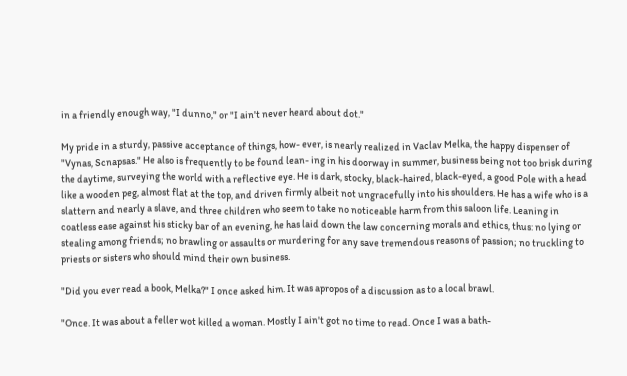in a friendly enough way, "I dunno," or "I ain't never heard about dot."

My pride in a sturdy, passive acceptance of things, how- ever, is nearly realized in Vaclav Melka, the happy dispenser of "Vynas, Scnapsas." He also is frequently to be found lean- ing in his doorway in summer, business being not too brisk during the daytime, surveying the world with a reflective eye. He is dark, stocky, black-haired, black-eyed, a good Pole with a head like a wooden peg, almost flat at the top, and driven firmly albeit not ungracefully into his shoulders. He has a wife who is a slattern and nearly a slave, and three children who seem to take no noticeable harm from this saloon life. Leaning in coatless ease against his sticky bar of an evening, he has laid down the law concerning morals and ethics, thus: no lying or stealing among friends; no brawling or assaults or murdering for any save tremendous reasons of passion; no truckling to priests or sisters who should mind their own business.

"Did you ever read a book, Melka?" I once asked him. It was apropos of a discussion as to a local brawl.

"Once. It was about a feller wot killed a woman. Mostly I ain't got no time to read. Once I was a bath-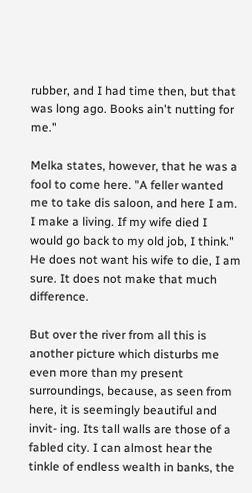rubber, and I had time then, but that was long ago. Books ain't nutting for me."

Melka states, however, that he was a fool to come here. "A feller wanted me to take dis saloon, and here I am. I make a living. If my wife died I would go back to my old job, I think." He does not want his wife to die, I am sure. It does not make that much difference.

But over the river from all this is another picture which disturbs me even more than my present surroundings, because, as seen from here, it is seemingly beautiful and invit- ing. Its tall walls are those of a fabled city. I can almost hear the tinkle of endless wealth in banks, the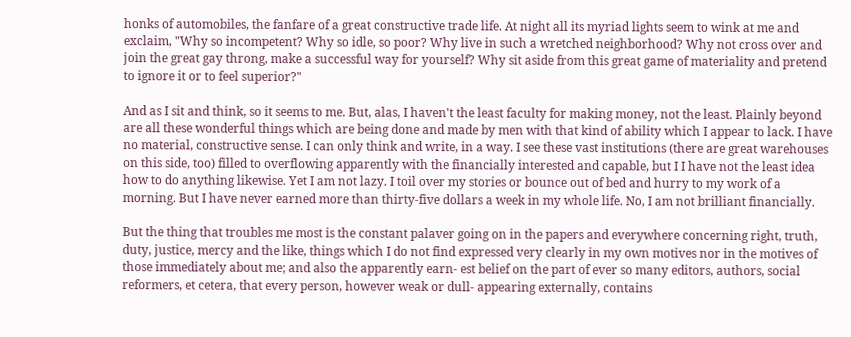honks of automobiles, the fanfare of a great constructive trade life. At night all its myriad lights seem to wink at me and exclaim, "Why so incompetent? Why so idle, so poor? Why live in such a wretched neighborhood? Why not cross over and join the great gay throng, make a successful way for yourself? Why sit aside from this great game of materiality and pretend to ignore it or to feel superior?"

And as I sit and think, so it seems to me. But, alas, I haven't the least faculty for making money, not the least. Plainly beyond are all these wonderful things which are being done and made by men with that kind of ability which I appear to lack. I have no material, constructive sense. I can only think and write, in a way. I see these vast institutions (there are great warehouses on this side, too) filled to overflowing apparently with the financially interested and capable, but I I have not the least idea how to do anything likewise. Yet I am not lazy. I toil over my stories or bounce out of bed and hurry to my work of a morning. But I have never earned more than thirty-five dollars a week in my whole life. No, I am not brilliant financially.

But the thing that troubles me most is the constant palaver going on in the papers and everywhere concerning right, truth, duty, justice, mercy and the like, things which I do not find expressed very clearly in my own motives nor in the motives of those immediately about me; and also the apparently earn- est belief on the part of ever so many editors, authors, social reformers, et cetera, that every person, however weak or dull- appearing externally, contains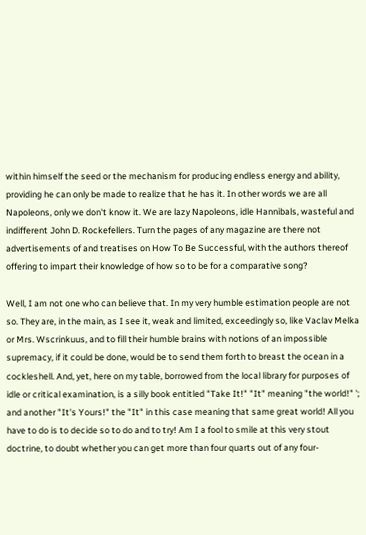within himself the seed or the mechanism for producing endless energy and ability, providing he can only be made to realize that he has it. In other words we are all Napoleons, only we don't know it. We are lazy Napoleons, idle Hannibals, wasteful and indifferent John D. Rockefellers. Turn the pages of any magazine are there not advertisements of and treatises on How To Be Successful, with the authors thereof offering to impart their knowledge of how so to be for a comparative song?

Well, I am not one who can believe that. In my very humble estimation people are not so. They are, in the main, as I see it, weak and limited, exceedingly so, like Vaclav Melka or Mrs. Wscrinkuus, and to fill their humble brains with notions of an impossible supremacy, if it could be done, would be to send them forth to breast the ocean in a cockleshell. And, yet, here on my table, borrowed from the local library for purposes of idle or critical examination, is a silly book entitled "Take It!" "It" meaning "the world!" '; and another "It's Yours!" the "It" in this case meaning that same great world! All you have to do is to decide so to do and to try! Am I a fool to smile at this very stout doctrine, to doubt whether you can get more than four quarts out of any four-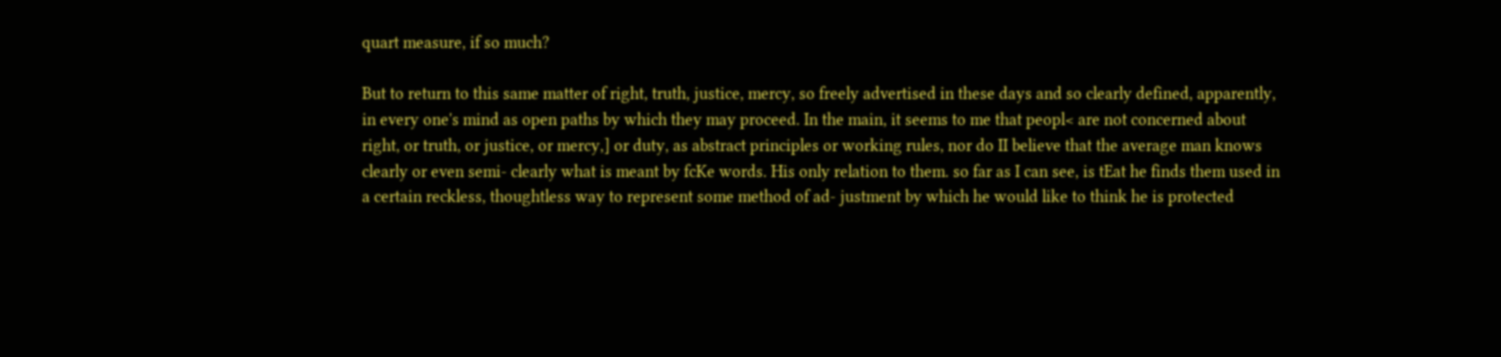quart measure, if so much?

But to return to this same matter of right, truth, justice, mercy, so freely advertised in these days and so clearly defined, apparently, in every one's mind as open paths by which they may proceed. In the main, it seems to me that peopl< are not concerned about right, or truth, or justice, or mercy,] or duty, as abstract principles or working rules, nor do II believe that the average man knows clearly or even semi- clearly what is meant by fcKe words. His only relation to them. so far as I can see, is tEat he finds them used in a certain reckless, thoughtless way to represent some method of ad- justment by which he would like to think he is protected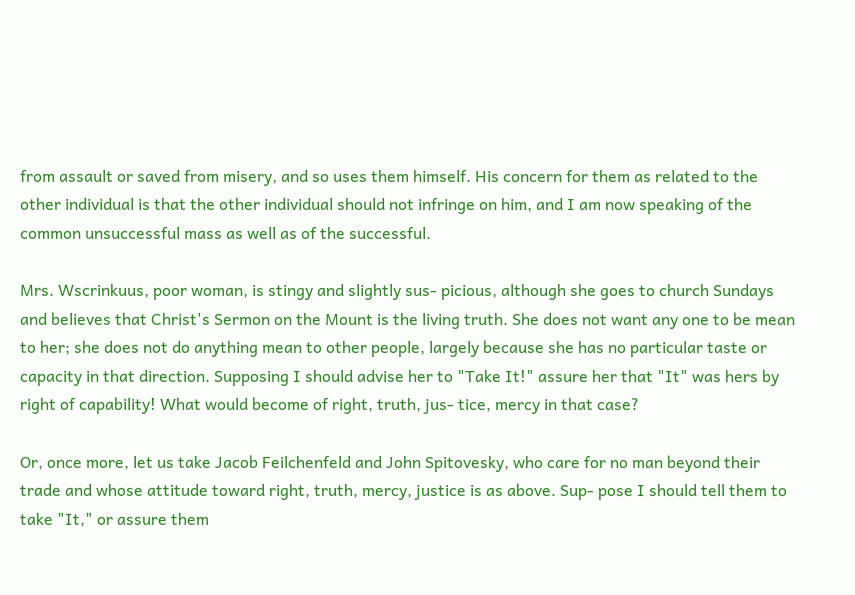from assault or saved from misery, and so uses them himself. His concern for them as related to the other individual is that the other individual should not infringe on him, and I am now speaking of the common unsuccessful mass as well as of the successful.

Mrs. Wscrinkuus, poor woman, is stingy and slightly sus- picious, although she goes to church Sundays and believes that Christ's Sermon on the Mount is the living truth. She does not want any one to be mean to her; she does not do anything mean to other people, largely because she has no particular taste or capacity in that direction. Supposing I should advise her to "Take It!" assure her that "It" was hers by right of capability! What would become of right, truth, jus- tice, mercy in that case?

Or, once more, let us take Jacob Feilchenfeld and John Spitovesky, who care for no man beyond their trade and whose attitude toward right, truth, mercy, justice is as above. Sup- pose I should tell them to take "It," or assure them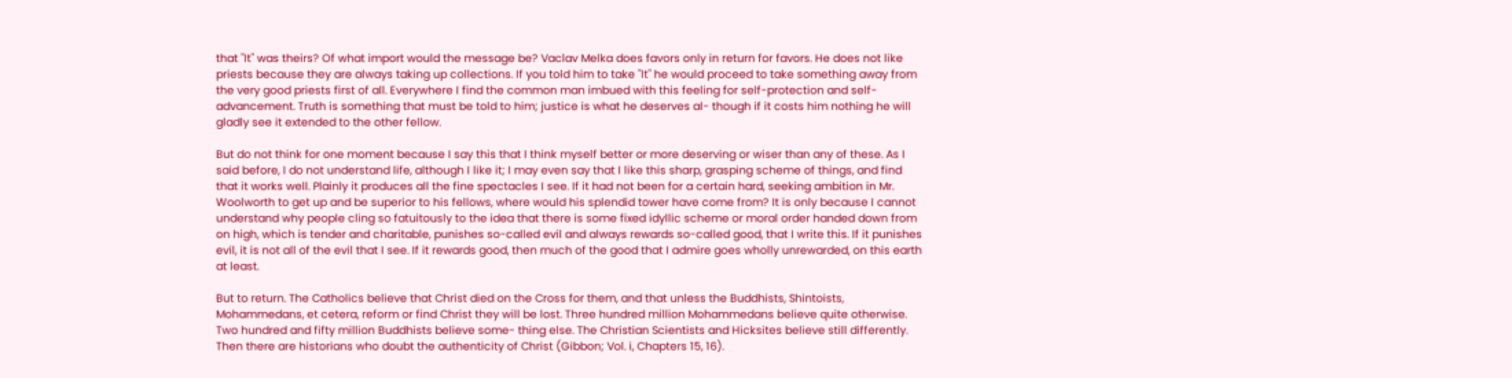that "It" was theirs? Of what import would the message be? Vaclav Melka does favors only in return for favors. He does not like priests because they are always taking up collections. If you told him to take "It" he would proceed to take something away from the very good priests first of all. Everywhere I find the common man imbued with this feeling for self-protection and self-advancement. Truth is something that must be told to him; justice is what he deserves al- though if it costs him nothing he will gladly see it extended to the other fellow.

But do not think for one moment because I say this that I think myself better or more deserving or wiser than any of these. As I said before, I do not understand life, although I like it; I may even say that I like this sharp, grasping scheme of things, and find that it works well. Plainly it produces all the fine spectacles I see. If it had not been for a certain hard, seeking ambition in Mr. Woolworth to get up and be superior to his fellows, where would his splendid tower have come from? It is only because I cannot understand why people cling so fatuitously to the idea that there is some fixed idyllic scheme or moral order handed down from on high, which is tender and charitable, punishes so-called evil and always rewards so-called good, that I write this. If it punishes evil, it is not all of the evil that I see. If it rewards good, then much of the good that I admire goes wholly unrewarded, on this earth at least.

But to return. The Catholics believe that Christ died on the Cross for them, and that unless the Buddhists, Shintoists, Mohammedans, et cetera, reform or find Christ they will be lost. Three hundred million Mohammedans believe quite otherwise. Two hundred and fifty million Buddhists believe some- thing else. The Christian Scientists and Hicksites believe still differently. Then there are historians who doubt the authenticity of Christ (Gibbon; Vol. i, Chapters 15, 16).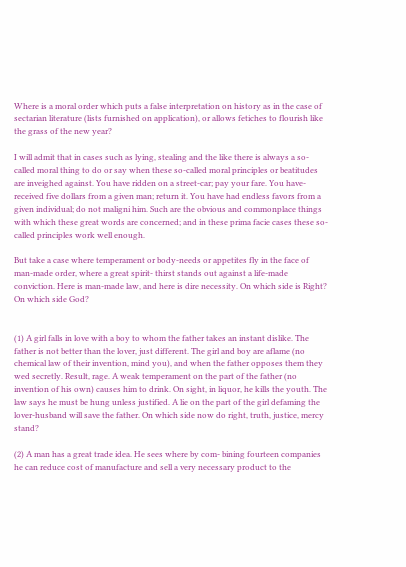Where is a moral order which puts a false interpretation on history as in the case of sectarian literature (lists furnished on application), or allows fetiches to flourish like the grass of the new year?

I will admit that in cases such as lying, stealing and the like there is always a so-called moral thing to do or say when these so-called moral principles or beatitudes are inveighed against. You have ridden on a street-car; pay your fare. You have- received five dollars from a given man; return it. You have had endless favors from a given individual; do not maligni him. Such are the obvious and commonplace things with which these great words are concerned; and in these prima facie cases these so-called principles work well enough.

But take a case where temperament or body-needs or appetites fly in the face of man-made order, where a great spirit- thirst stands out against a life-made conviction. Here is man-made law, and here is dire necessity. On which side is Right? On which side God?


(1) A girl falls in love with a boy to whom the father takes an instant dislike. The father is not better than the lover, just different. The girl and boy are aflame (no chemical law of their invention, mind you), and when the father opposes them they wed secretly. Result, rage. A weak temperament on the part of the father (no invention of his own) causes him to drink. On sight, in liquor, he kills the youth. The law says he must be hung unless justified. A lie on the part of the girl defaming the lover-husband will save the father. On which side now do right, truth, justice, mercy stand?

(2) A man has a great trade idea. He sees where by com- bining fourteen companies he can reduce cost of manufacture and sell a very necessary product to the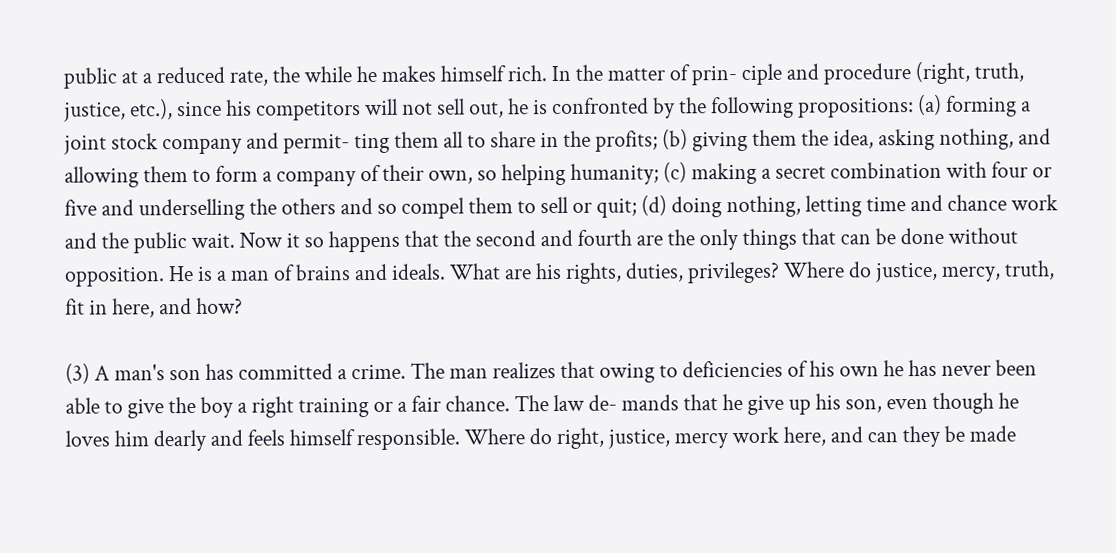public at a reduced rate, the while he makes himself rich. In the matter of prin- ciple and procedure (right, truth, justice, etc.), since his competitors will not sell out, he is confronted by the following propositions: (a) forming a joint stock company and permit- ting them all to share in the profits; (b) giving them the idea, asking nothing, and allowing them to form a company of their own, so helping humanity; (c) making a secret combination with four or five and underselling the others and so compel them to sell or quit; (d) doing nothing, letting time and chance work and the public wait. Now it so happens that the second and fourth are the only things that can be done without opposition. He is a man of brains and ideals. What are his rights, duties, privileges? Where do justice, mercy, truth, fit in here, and how?

(3) A man's son has committed a crime. The man realizes that owing to deficiencies of his own he has never been able to give the boy a right training or a fair chance. The law de- mands that he give up his son, even though he loves him dearly and feels himself responsible. Where do right, justice, mercy work here, and can they be made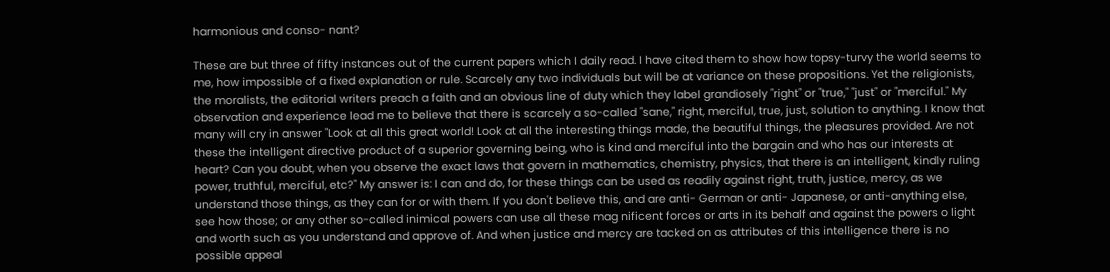harmonious and conso- nant?

These are but three of fifty instances out of the current papers which I daily read. I have cited them to show how topsy-turvy the world seems to me, how impossible of a fixed explanation or rule. Scarcely any two individuals but will be at variance on these propositions. Yet the religionists, the moralists, the editorial writers preach a faith and an obvious line of duty which they label grandiosely "right" or "true," "just" or "merciful." My observation and experience lead me to believe that there is scarcely a so-called "sane," right, merciful, true, just, solution to anything. I know that many will cry in answer "Look at all this great world! Look at all the interesting things made, the beautiful things, the pleasures provided. Are not these the intelligent directive product of a superior governing being, who is kind and merciful into the bargain and who has our interests at heart? Can you doubt, when you observe the exact laws that govern in mathematics, chemistry, physics, that there is an intelligent, kindly ruling power, truthful, merciful, etc?" My answer is: I can and do, for these things can be used as readily against right, truth, justice, mercy, as we understand those things, as they can for or with them. If you don't believe this, and are anti- German or anti- Japanese, or anti-anything else, see how those; or any other so-called inimical powers can use all these mag nificent forces or arts in its behalf and against the powers o light and worth such as you understand and approve of. And when justice and mercy are tacked on as attributes of this intelligence there is no possible appeal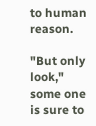to human reason.

"But only look," some one is sure to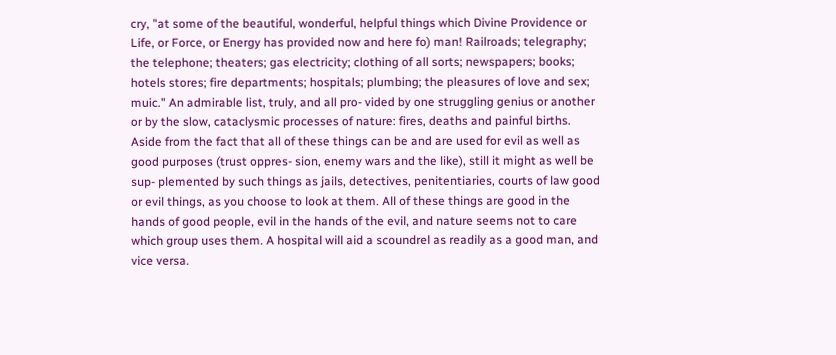cry, "at some of the beautiful, wonderful, helpful things which Divine Providence or Life, or Force, or Energy has provided now and here fo) man! Railroads; telegraphy; the telephone; theaters; gas electricity; clothing of all sorts; newspapers; books; hotels stores; fire departments; hospitals; plumbing; the pleasures of love and sex; muic." An admirable list, truly, and all pro- vided by one struggling genius or another or by the slow, cataclysmic processes of nature: fires, deaths and painful births. Aside from the fact that all of these things can be and are used for evil as well as good purposes (trust oppres- sion, enemy wars and the like), still it might as well be sup- plemented by such things as jails, detectives, penitentiaries, courts of law good or evil things, as you choose to look at them. All of these things are good in the hands of good people, evil in the hands of the evil, and nature seems not to care which group uses them. A hospital will aid a scoundrel as readily as a good man, and vice versa.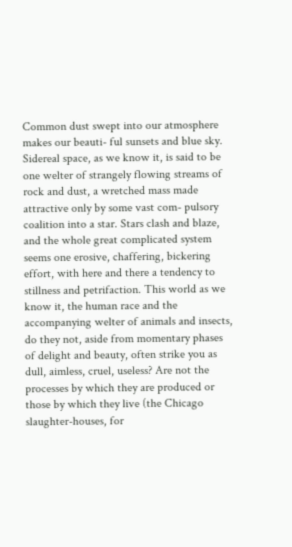Common dust swept into our atmosphere makes our beauti- ful sunsets and blue sky. Sidereal space, as we know it, is said to be one welter of strangely flowing streams of rock and dust, a wretched mass made attractive only by some vast com- pulsory coalition into a star. Stars clash and blaze, and the whole great complicated system seems one erosive, chaffering, bickering effort, with here and there a tendency to stillness and petrifaction. This world as we know it, the human race and the accompanying welter of animals and insects, do they not, aside from momentary phases of delight and beauty, often strike you as dull, aimless, cruel, useless? Are not the processes by which they are produced or those by which they live (the Chicago slaughter-houses, for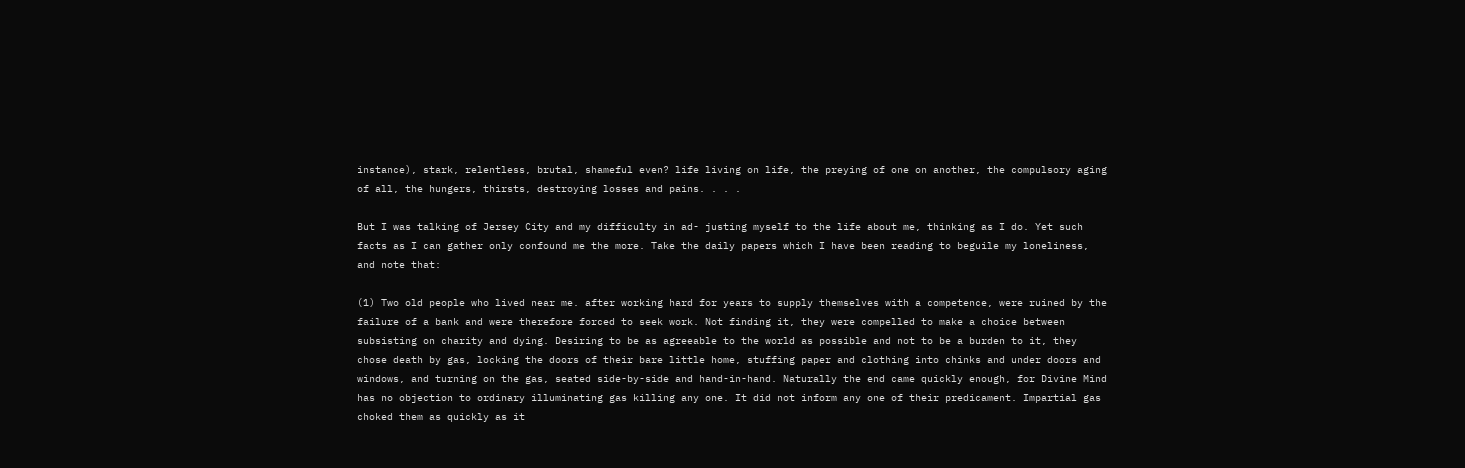instance), stark, relentless, brutal, shameful even? life living on life, the preying of one on another, the compulsory aging of all, the hungers, thirsts, destroying losses and pains. . . .

But I was talking of Jersey City and my difficulty in ad- justing myself to the life about me, thinking as I do. Yet such facts as I can gather only confound me the more. Take the daily papers which I have been reading to beguile my loneliness, and note that:

(1) Two old people who lived near me. after working hard for years to supply themselves with a competence, were ruined by the failure of a bank and were therefore forced to seek work. Not finding it, they were compelled to make a choice between subsisting on charity and dying. Desiring to be as agreeable to the world as possible and not to be a burden to it, they chose death by gas, locking the doors of their bare little home, stuffing paper and clothing into chinks and under doors and windows, and turning on the gas, seated side-by-side and hand-in-hand. Naturally the end came quickly enough, for Divine Mind has no objection to ordinary illuminating gas killing any one. It did not inform any one of their predicament. Impartial gas choked them as quickly as it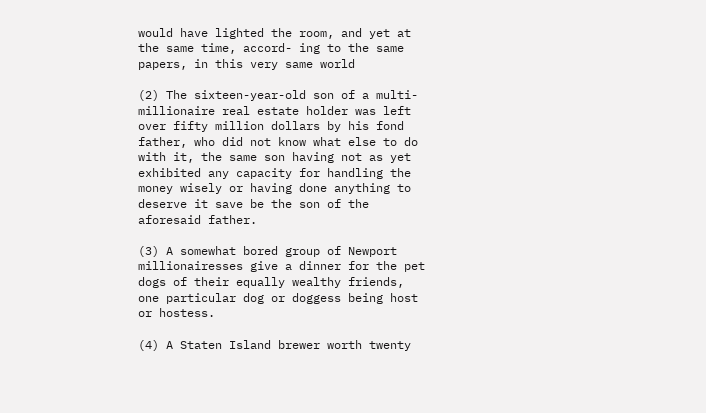would have lighted the room, and yet at the same time, accord- ing to the same papers, in this very same world

(2) The sixteen-year-old son of a multi-millionaire real estate holder was left over fifty million dollars by his fond father, who did not know what else to do with it, the same son having not as yet exhibited any capacity for handling the money wisely or having done anything to deserve it save be the son of the aforesaid father.

(3) A somewhat bored group of Newport millionairesses give a dinner for the pet dogs of their equally wealthy friends, one particular dog or doggess being host or hostess.

(4) A Staten Island brewer worth twenty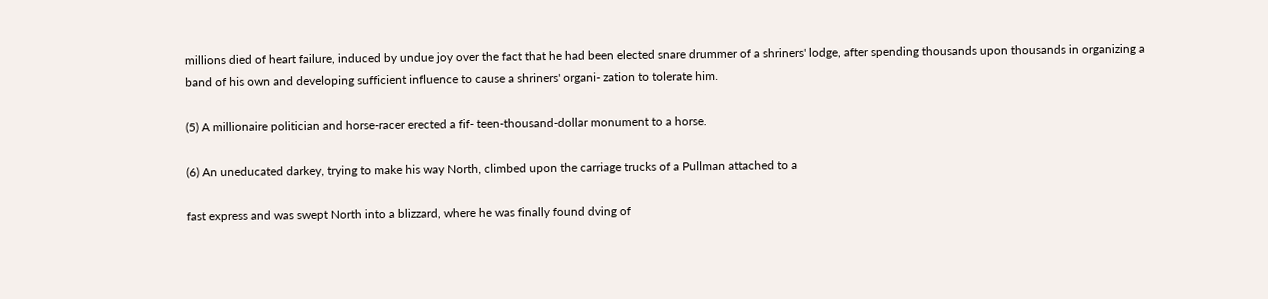millions died of heart failure, induced by undue joy over the fact that he had been elected snare drummer of a shriners' lodge, after spending thousands upon thousands in organizing a band of his own and developing sufficient influence to cause a shriners' organi- zation to tolerate him.

(5) A millionaire politician and horse-racer erected a fif- teen-thousand-dollar monument to a horse.

(6) An uneducated darkey, trying to make his way North, climbed upon the carriage trucks of a Pullman attached to a

fast express and was swept North into a blizzard, where he was finally found dving of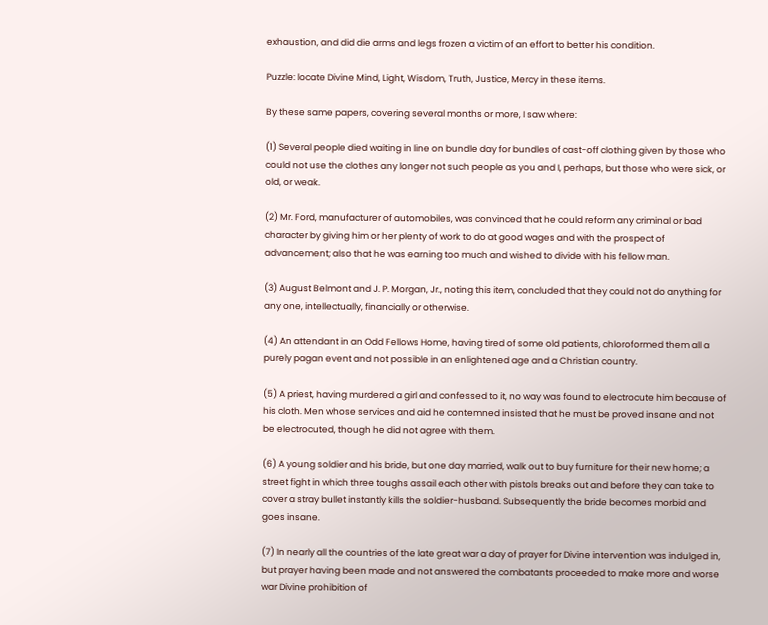exhaustion, and did die arms and legs frozen a victim of an effort to better his condition.

Puzzle: locate Divine Mind, Light, Wisdom, Truth, Justice, Mercy in these items.

By these same papers, covering several months or more, I saw where:

(1) Several people died waiting in line on bundle day for bundles of cast-off clothing given by those who could not use the clothes any longer not such people as you and I, perhaps, but those who were sick, or old, or weak.

(2) Mr. Ford, manufacturer of automobiles, was convinced that he could reform any criminal or bad character by giving him or her plenty of work to do at good wages and with the prospect of advancement; also that he was earning too much and wished to divide with his fellow man.

(3) August Belmont and J. P. Morgan, Jr., noting this item, concluded that they could not do anything for any one, intellectually, financially or otherwise.

(4) An attendant in an Odd Fellows Home, having tired of some old patients, chloroformed them all a purely pagan event and not possible in an enlightened age and a Christian country.

(5) A priest, having murdered a girl and confessed to it, no way was found to electrocute him because of his cloth. Men whose services and aid he contemned insisted that he must be proved insane and not be electrocuted, though he did not agree with them.

(6) A young soldier and his bride, but one day married, walk out to buy furniture for their new home; a street fight in which three toughs assail each other with pistols breaks out and before they can take to cover a stray bullet instantly kills the soldier-husband. Subsequently the bride becomes morbid and goes insane.

(7) In nearly all the countries of the late great war a day of prayer for Divine intervention was indulged in, but prayer having been made and not answered the combatants proceeded to make more and worse war Divine prohibition of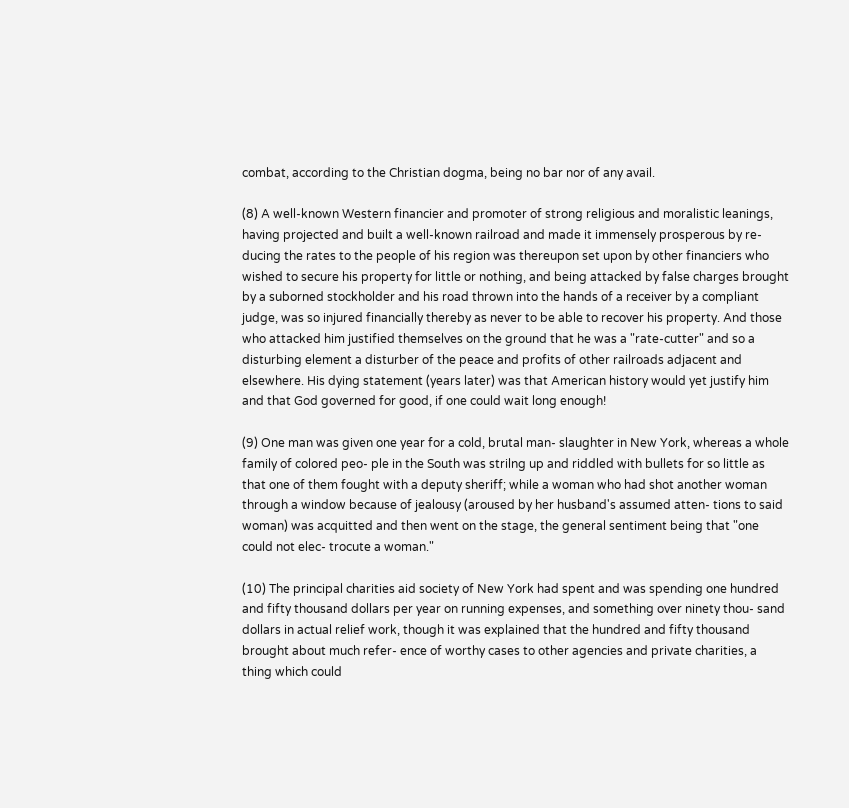combat, according to the Christian dogma, being no bar nor of any avail.

(8) A well-known Western financier and promoter of strong religious and moralistic leanings, having projected and built a well-known railroad and made it immensely prosperous by re- ducing the rates to the people of his region was thereupon set upon by other financiers who wished to secure his property for little or nothing, and being attacked by false charges brought by a suborned stockholder and his road thrown into the hands of a receiver by a compliant judge, was so injured financially thereby as never to be able to recover his property. And those who attacked him justified themselves on the ground that he was a "rate-cutter" and so a disturbing element a disturber of the peace and profits of other railroads adjacent and elsewhere. His dying statement (years later) was that American history would yet justify him and that God governed for good, if one could wait long enough!

(9) One man was given one year for a cold, brutal man- slaughter in New York, whereas a whole family of colored peo- ple in the South was strilng up and riddled with bullets for so little as that one of them fought with a deputy sheriff; while a woman who had shot another woman through a window because of jealousy (aroused by her husband's assumed atten- tions to said woman) was acquitted and then went on the stage, the general sentiment being that "one could not elec- trocute a woman."

(10) The principal charities aid society of New York had spent and was spending one hundred and fifty thousand dollars per year on running expenses, and something over ninety thou- sand dollars in actual relief work, though it was explained that the hundred and fifty thousand brought about much refer- ence of worthy cases to other agencies and private charities, a thing which could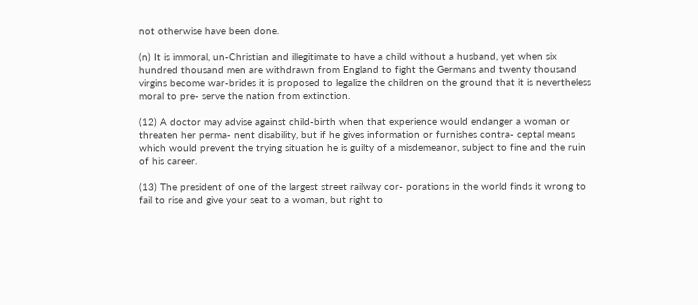not otherwise have been done.

(n) It is immoral, un-Christian and illegitimate to have a child without a husband, yet when six hundred thousand men are withdrawn from England to fight the Germans and twenty thousand virgins become war-brides it is proposed to legalize the children on the ground that it is nevertheless moral to pre- serve the nation from extinction.

(12) A doctor may advise against child-birth when that experience would endanger a woman or threaten her perma- nent disability, but if he gives information or furnishes contra- ceptal means which would prevent the trying situation he is guilty of a misdemeanor, subject to fine and the ruin of his career.

(13) The president of one of the largest street railway cor- porations in the world finds it wrong to fail to rise and give your seat to a woman, but right to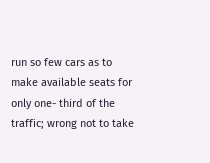run so few cars as to make available seats for only one- third of the traffic; wrong not to take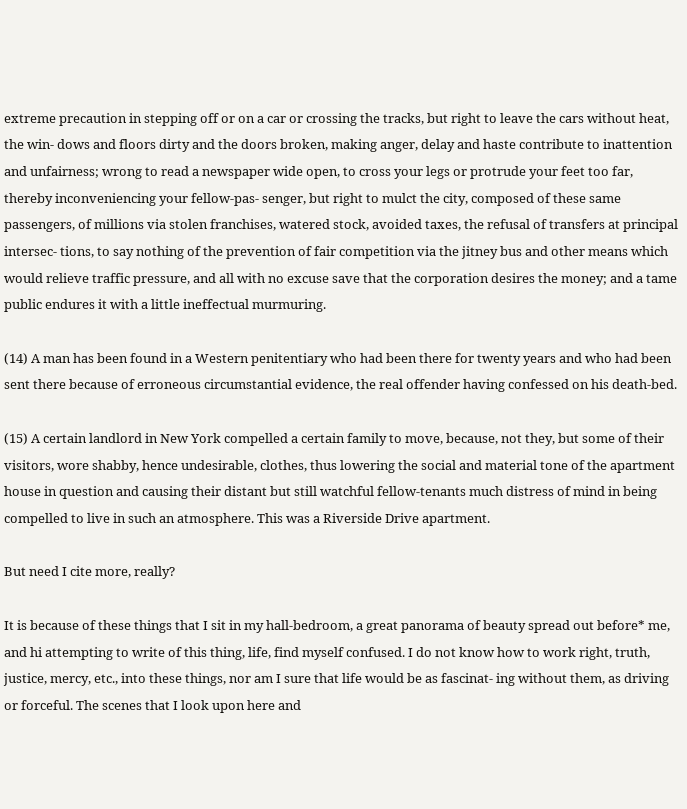extreme precaution in stepping off or on a car or crossing the tracks, but right to leave the cars without heat, the win- dows and floors dirty and the doors broken, making anger, delay and haste contribute to inattention and unfairness; wrong to read a newspaper wide open, to cross your legs or protrude your feet too far, thereby inconveniencing your fellow-pas- senger, but right to mulct the city, composed of these same passengers, of millions via stolen franchises, watered stock, avoided taxes, the refusal of transfers at principal intersec- tions, to say nothing of the prevention of fair competition via the jitney bus and other means which would relieve traffic pressure, and all with no excuse save that the corporation desires the money; and a tame public endures it with a little ineffectual murmuring.

(14) A man has been found in a Western penitentiary who had been there for twenty years and who had been sent there because of erroneous circumstantial evidence, the real offender having confessed on his death-bed.

(15) A certain landlord in New York compelled a certain family to move, because, not they, but some of their visitors, wore shabby, hence undesirable, clothes, thus lowering the social and material tone of the apartment house in question and causing their distant but still watchful fellow-tenants much distress of mind in being compelled to live in such an atmosphere. This was a Riverside Drive apartment.

But need I cite more, really?

It is because of these things that I sit in my hall-bedroom, a great panorama of beauty spread out before* me, and hi attempting to write of this thing, life, find myself confused. I do not know how to work right, truth, justice, mercy, etc., into these things, nor am I sure that life would be as fascinat- ing without them, as driving or forceful. The scenes that I look upon here and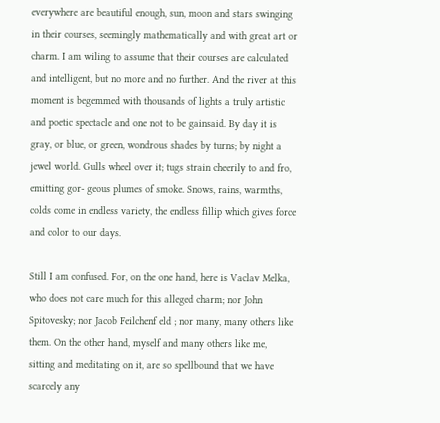everywhere are beautiful enough, sun, moon and stars swinging in their courses, seemingly mathematically and with great art or charm. I am wiling to assume that their courses are calculated and intelligent, but no more and no further. And the river at this moment is begemmed with thousands of lights a truly artistic and poetic spectacle and one not to be gainsaid. By day it is gray, or blue, or green, wondrous shades by turns; by night a jewel world. Gulls wheel over it; tugs strain cheerily to and fro, emitting gor- geous plumes of smoke. Snows, rains, warmths, colds come in endless variety, the endless fillip which gives force and color to our days.

Still I am confused. For, on the one hand, here is Vaclav Melka, who does not care much for this alleged charm; nor John Spitovesky; nor Jacob Feilchenf eld ; nor many, many others like them. On the other hand, myself and many others like me, sitting and meditating on it, are so spellbound that we have scarcely any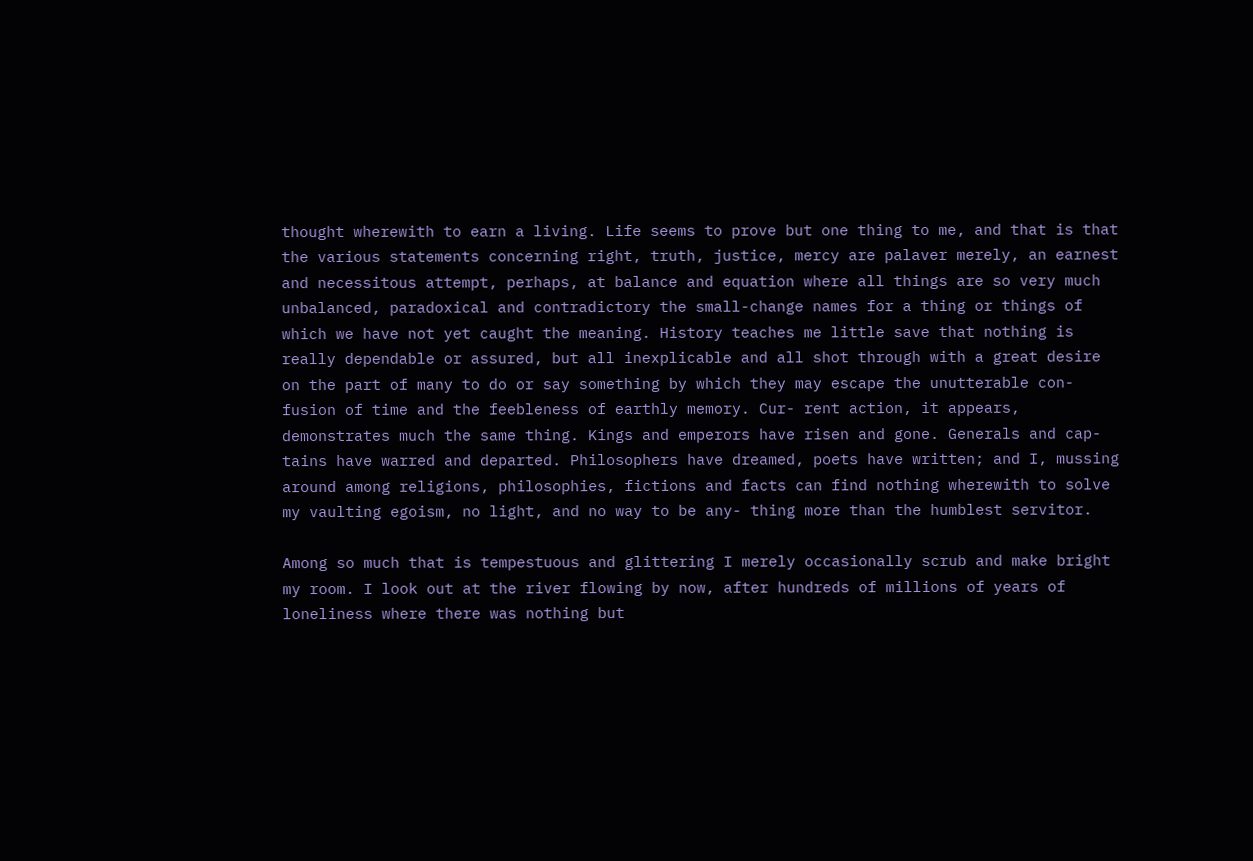thought wherewith to earn a living. Life seems to prove but one thing to me, and that is that the various statements concerning right, truth, justice, mercy are palaver merely, an earnest and necessitous attempt, perhaps, at balance and equation where all things are so very much unbalanced, paradoxical and contradictory the small-change names for a thing or things of which we have not yet caught the meaning. History teaches me little save that nothing is really dependable or assured, but all inexplicable and all shot through with a great desire on the part of many to do or say something by which they may escape the unutterable con- fusion of time and the feebleness of earthly memory. Cur- rent action, it appears, demonstrates much the same thing. Kings and emperors have risen and gone. Generals and cap- tains have warred and departed. Philosophers have dreamed, poets have written; and I, mussing around among religions, philosophies, fictions and facts can find nothing wherewith to solve my vaulting egoism, no light, and no way to be any- thing more than the humblest servitor.

Among so much that is tempestuous and glittering I merely occasionally scrub and make bright my room. I look out at the river flowing by now, after hundreds of millions of years of loneliness where there was nothing but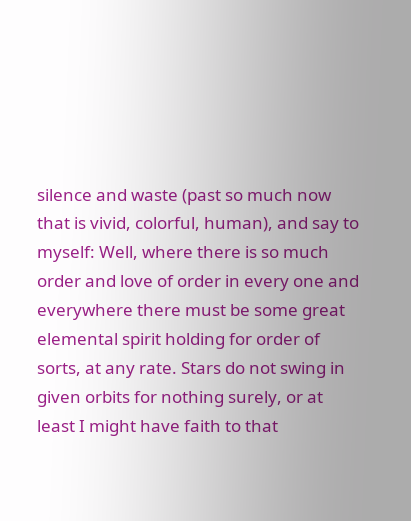silence and waste (past so much now that is vivid, colorful, human), and say to myself: Well, where there is so much order and love of order in every one and everywhere there must be some great elemental spirit holding for order of sorts, at any rate. Stars do not swing in given orbits for nothing surely, or at least I might have faith to that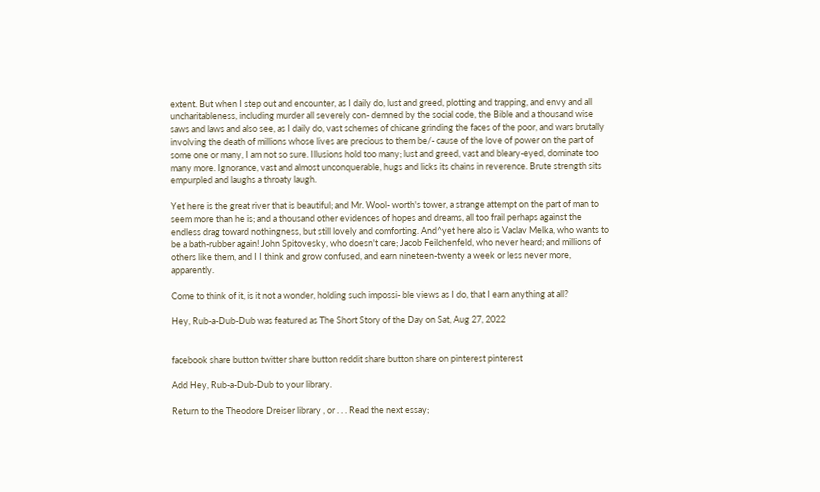extent. But when I step out and encounter, as I daily do, lust and greed, plotting and trapping, and envy and all uncharitableness, including murder all severely con- demned by the social code, the Bible and a thousand wise saws and laws and also see, as I daily do, vast schemes of chicane grinding the faces of the poor, and wars brutally involving the death of millions whose lives are precious to them be/- cause of the love of power on the part of some one or many, I am not so sure. Illusions hold too many; lust and greed, vast and bleary-eyed, dominate too many more. Ignorance, vast and almost unconquerable, hugs and licks its chains in reverence. Brute strength sits empurpled and laughs a throaty laugh.

Yet here is the great river that is beautiful; and Mr. Wool- worth's tower, a strange attempt on the part of man to seem more than he is; and a thousand other evidences of hopes and dreams, all too frail perhaps against the endless drag toward nothingness, but still lovely and comforting. And^yet here also is Vaclav Melka, who wants to be a bath-rubber again! John Spitovesky, who doesn't care; Jacob Feilchenfeld, who never heard; and millions of others like them, and I I think and grow confused, and earn nineteen-twenty a week or less never more, apparently.

Come to think of it, is it not a wonder, holding such impossi- ble views as I do, that I earn anything at all?

Hey, Rub-a-Dub-Dub was featured as The Short Story of the Day on Sat, Aug 27, 2022


facebook share button twitter share button reddit share button share on pinterest pinterest

Add Hey, Rub-a-Dub-Dub to your library.

Return to the Theodore Dreiser library , or . . . Read the next essay;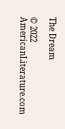The Dream

© 2022 AmericanLiterature.com